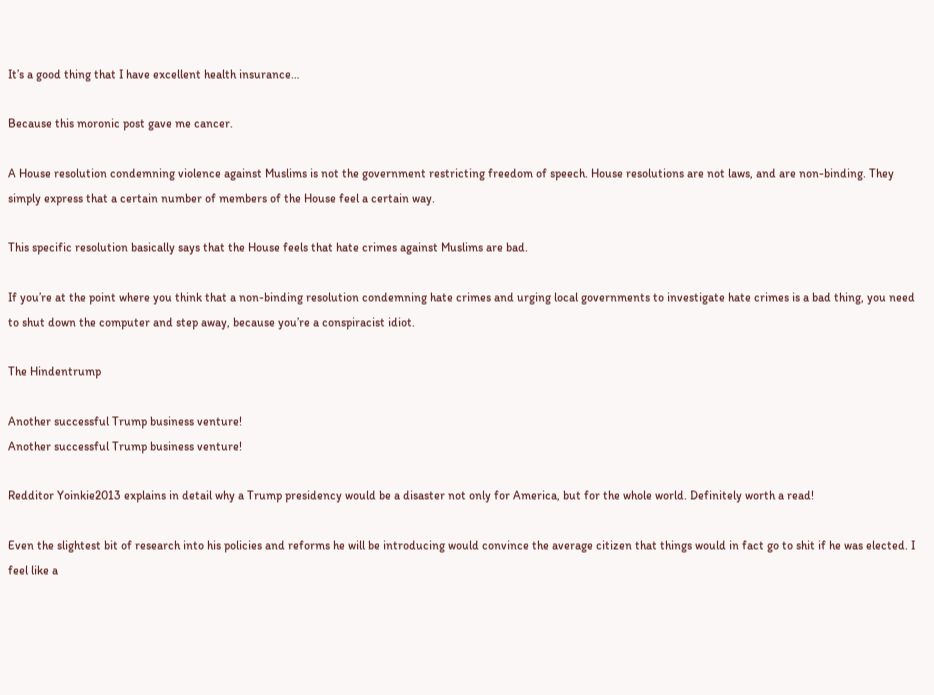It’s a good thing that I have excellent health insurance…

Because this moronic post gave me cancer.

A House resolution condemning violence against Muslims is not the government restricting freedom of speech. House resolutions are not laws, and are non-binding. They simply express that a certain number of members of the House feel a certain way.

This specific resolution basically says that the House feels that hate crimes against Muslims are bad.

If you’re at the point where you think that a non-binding resolution condemning hate crimes and urging local governments to investigate hate crimes is a bad thing, you need to shut down the computer and step away, because you’re a conspiracist idiot.

The Hindentrump

Another successful Trump business venture!
Another successful Trump business venture!

Redditor Yoinkie2013 explains in detail why a Trump presidency would be a disaster not only for America, but for the whole world. Definitely worth a read!

Even the slightest bit of research into his policies and reforms he will be introducing would convince the average citizen that things would in fact go to shit if he was elected. I feel like a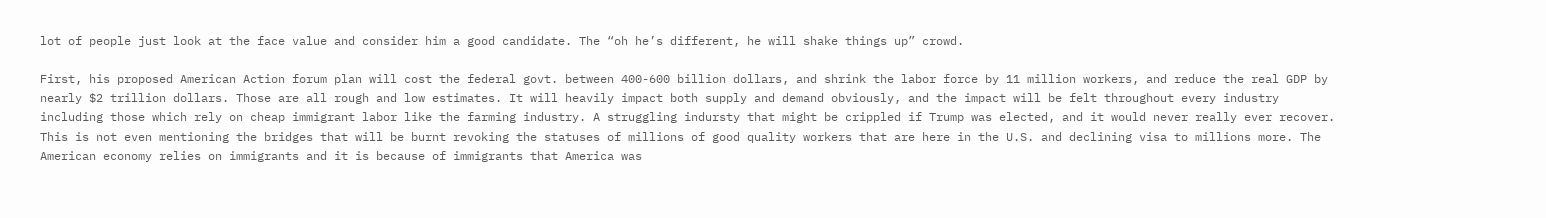lot of people just look at the face value and consider him a good candidate. The “oh he’s different, he will shake things up” crowd.

First, his proposed American Action forum plan will cost the federal govt. between 400-600 billion dollars, and shrink the labor force by 11 million workers, and reduce the real GDP by nearly $2 trillion dollars. Those are all rough and low estimates. It will heavily impact both supply and demand obviously, and the impact will be felt throughout every industry including those which rely on cheap immigrant labor like the farming industry. A struggling indursty that might be crippled if Trump was elected, and it would never really ever recover. This is not even mentioning the bridges that will be burnt revoking the statuses of millions of good quality workers that are here in the U.S. and declining visa to millions more. The American economy relies on immigrants and it is because of immigrants that America was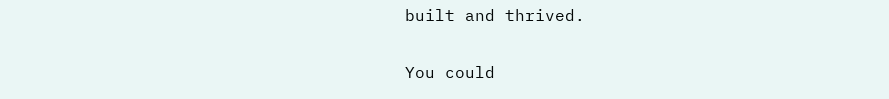built and thrived.

You could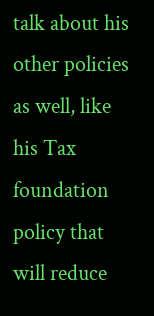talk about his other policies as well, like his Tax foundation policy that will reduce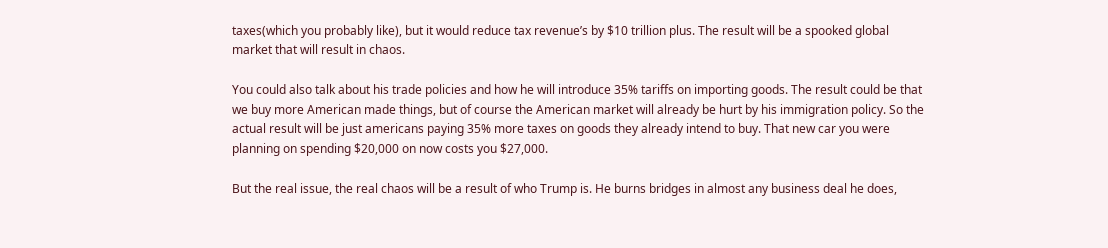taxes(which you probably like), but it would reduce tax revenue’s by $10 trillion plus. The result will be a spooked global market that will result in chaos.

You could also talk about his trade policies and how he will introduce 35% tariffs on importing goods. The result could be that we buy more American made things, but of course the American market will already be hurt by his immigration policy. So the actual result will be just americans paying 35% more taxes on goods they already intend to buy. That new car you were planning on spending $20,000 on now costs you $27,000.

But the real issue, the real chaos will be a result of who Trump is. He burns bridges in almost any business deal he does,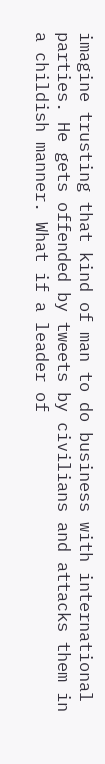imagine trusting that kind of man to do business with international parties. He gets offended by tweets by civilians and attacks them in a childish manner. What if a leader of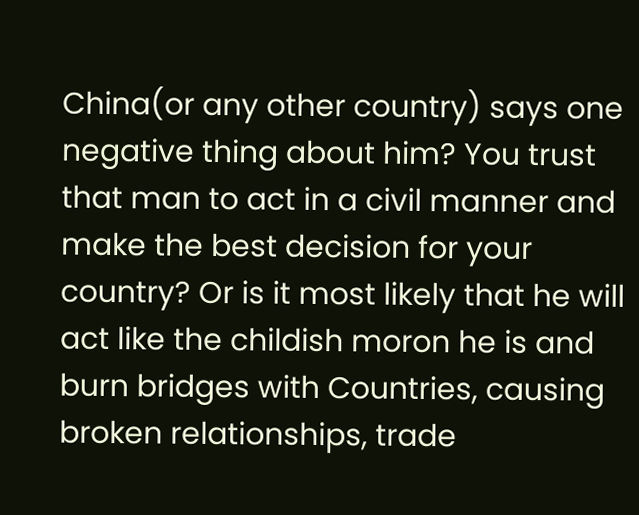China(or any other country) says one negative thing about him? You trust that man to act in a civil manner and make the best decision for your country? Or is it most likely that he will act like the childish moron he is and burn bridges with Countries, causing broken relationships, trade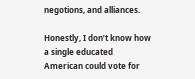negotions, and alliances.

Honestly, I don’t know how a single educated American could vote for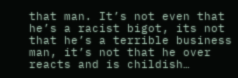that man. It’s not even that he’s a racist bigot, its not that he’s a terrible business man, it’s not that he over reacts and is childish…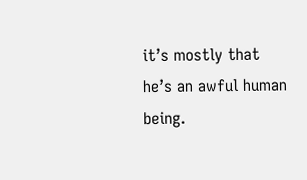it’s mostly that he’s an awful human being.